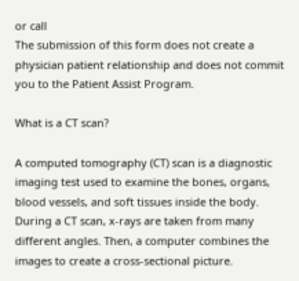or call
The submission of this form does not create a physician patient relationship and does not commit you to the Patient Assist Program.

What is a CT scan?

A computed tomography (CT) scan is a diagnostic imaging test used to examine the bones, organs, blood vessels, and soft tissues inside the body. During a CT scan, x-rays are taken from many different angles. Then, a computer combines the images to create a cross-sectional picture.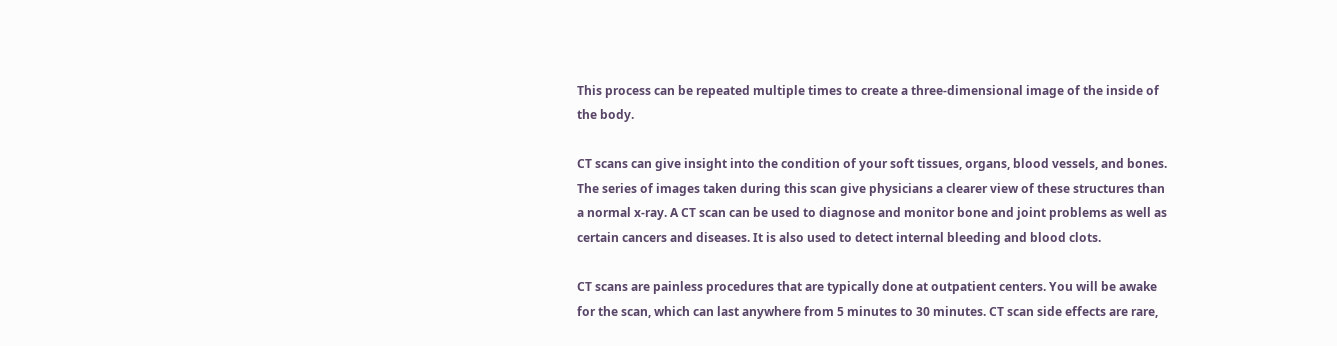This process can be repeated multiple times to create a three-dimensional image of the inside of the body.

CT scans can give insight into the condition of your soft tissues, organs, blood vessels, and bones. The series of images taken during this scan give physicians a clearer view of these structures than a normal x-ray. A CT scan can be used to diagnose and monitor bone and joint problems as well as certain cancers and diseases. It is also used to detect internal bleeding and blood clots.

CT scans are painless procedures that are typically done at outpatient centers. You will be awake for the scan, which can last anywhere from 5 minutes to 30 minutes. CT scan side effects are rare,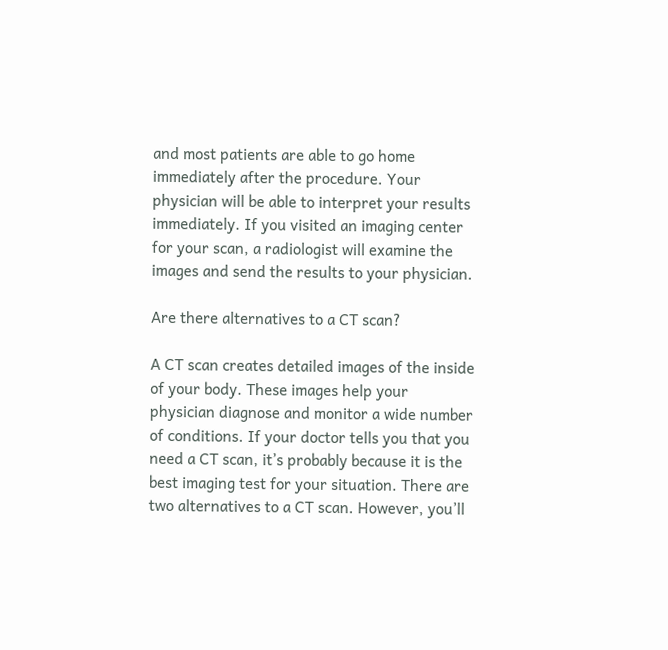and most patients are able to go home immediately after the procedure. Your physician will be able to interpret your results immediately. If you visited an imaging center for your scan, a radiologist will examine the images and send the results to your physician.

Are there alternatives to a CT scan?

A CT scan creates detailed images of the inside of your body. These images help your physician diagnose and monitor a wide number of conditions. If your doctor tells you that you need a CT scan, it’s probably because it is the best imaging test for your situation. There are two alternatives to a CT scan. However, you’ll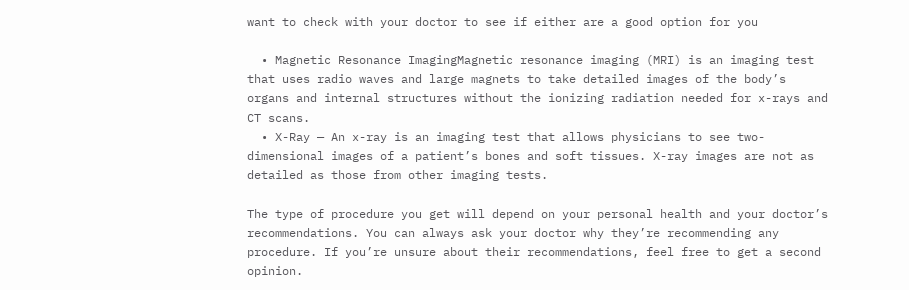want to check with your doctor to see if either are a good option for you

  • Magnetic Resonance ImagingMagnetic resonance imaging (MRI) is an imaging test that uses radio waves and large magnets to take detailed images of the body’s organs and internal structures without the ionizing radiation needed for x-rays and CT scans.
  • X-Ray — An x-ray is an imaging test that allows physicians to see two-dimensional images of a patient’s bones and soft tissues. X-ray images are not as detailed as those from other imaging tests.

The type of procedure you get will depend on your personal health and your doctor’s recommendations. You can always ask your doctor why they’re recommending any procedure. If you’re unsure about their recommendations, feel free to get a second opinion.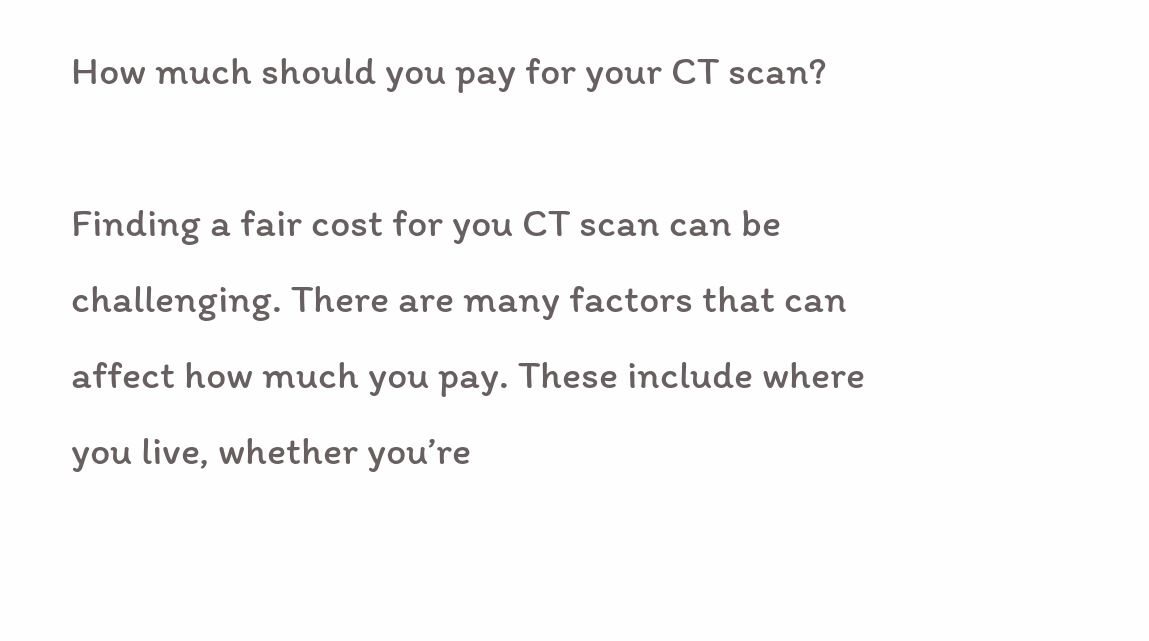How much should you pay for your CT scan?

Finding a fair cost for you CT scan can be challenging. There are many factors that can affect how much you pay. These include where you live, whether you’re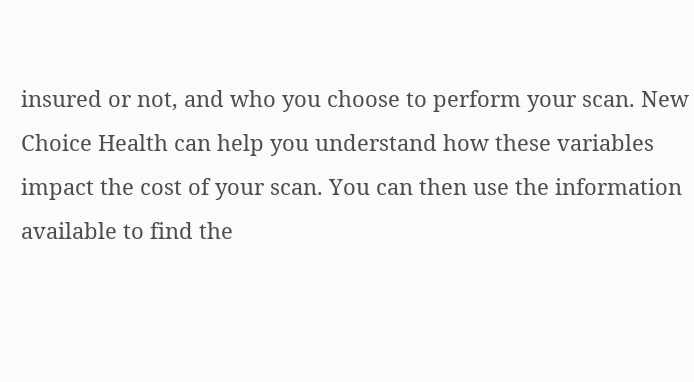insured or not, and who you choose to perform your scan. New Choice Health can help you understand how these variables impact the cost of your scan. You can then use the information available to find the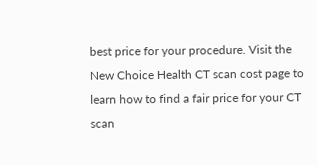best price for your procedure. Visit the New Choice Health CT scan cost page to learn how to find a fair price for your CT scan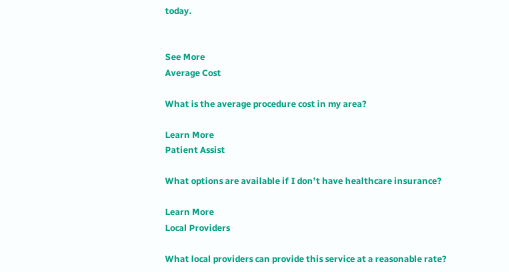today.


See More
Average Cost

What is the average procedure cost in my area?

Learn More
Patient Assist

What options are available if I don’t have healthcare insurance?

Learn More
Local Providers

What local providers can provide this service at a reasonable rate?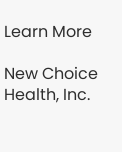Learn More

New Choice Health, Inc.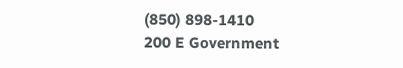(850) 898-1410
200 E Government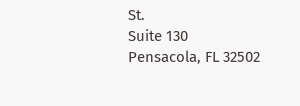St.
Suite 130
Pensacola, FL 32502